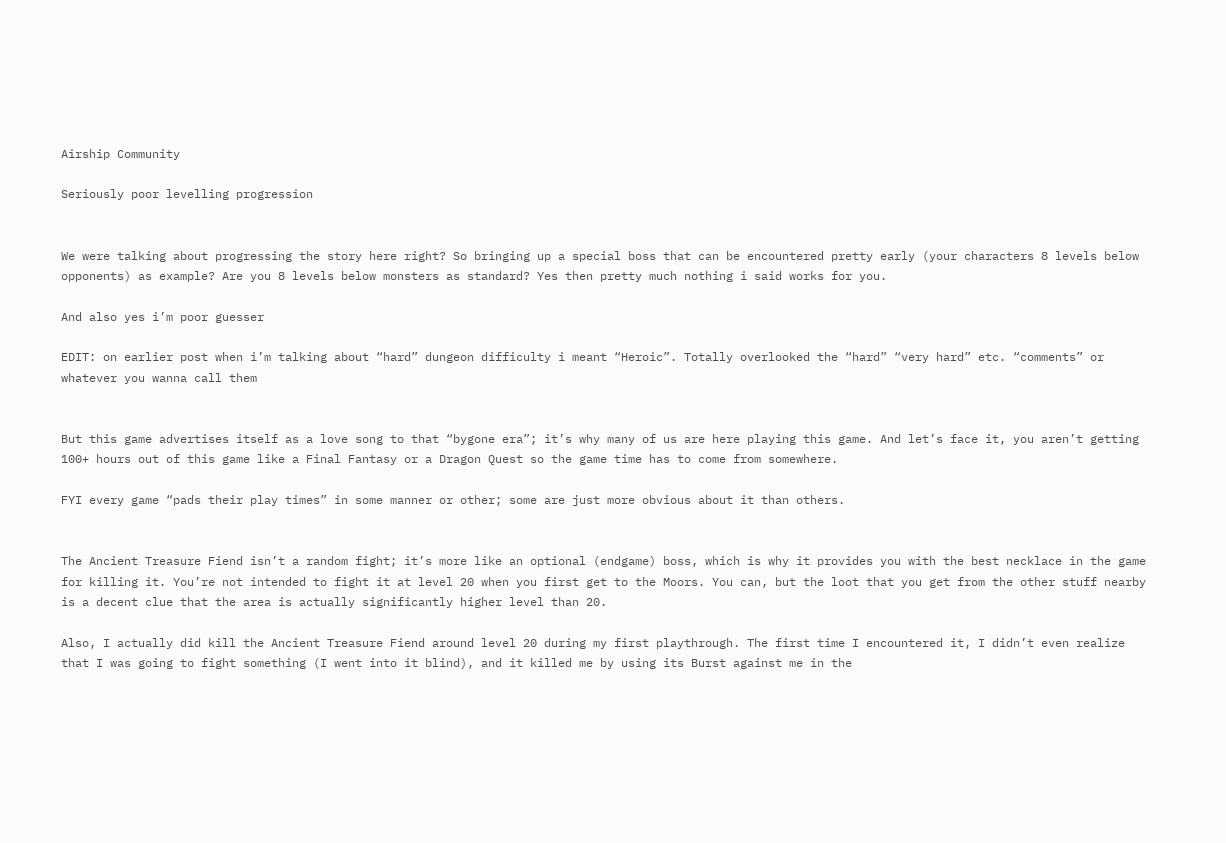Airship Community

Seriously poor levelling progression


We were talking about progressing the story here right? So bringing up a special boss that can be encountered pretty early (your characters 8 levels below opponents) as example? Are you 8 levels below monsters as standard? Yes then pretty much nothing i said works for you.

And also yes i’m poor guesser

EDIT: on earlier post when i’m talking about “hard” dungeon difficulty i meant “Heroic”. Totally overlooked the “hard” “very hard” etc. “comments” or whatever you wanna call them


But this game advertises itself as a love song to that “bygone era”; it’s why many of us are here playing this game. And let’s face it, you aren’t getting 100+ hours out of this game like a Final Fantasy or a Dragon Quest so the game time has to come from somewhere.

FYI every game “pads their play times” in some manner or other; some are just more obvious about it than others.


The Ancient Treasure Fiend isn’t a random fight; it’s more like an optional (endgame) boss, which is why it provides you with the best necklace in the game for killing it. You’re not intended to fight it at level 20 when you first get to the Moors. You can, but the loot that you get from the other stuff nearby is a decent clue that the area is actually significantly higher level than 20.

Also, I actually did kill the Ancient Treasure Fiend around level 20 during my first playthrough. The first time I encountered it, I didn’t even realize that I was going to fight something (I went into it blind), and it killed me by using its Burst against me in the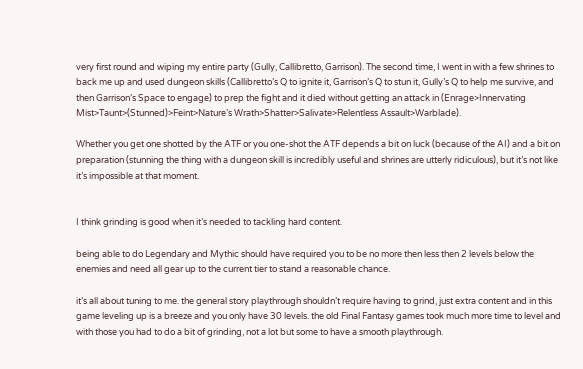very first round and wiping my entire party (Gully, Callibretto, Garrison). The second time, I went in with a few shrines to back me up and used dungeon skills (Callibretto’s Q to ignite it, Garrison’s Q to stun it, Gully’s Q to help me survive, and then Garrison’s Space to engage) to prep the fight and it died without getting an attack in (Enrage>Innervating Mist>Taunt>(Stunned)>Feint>Nature’s Wrath>Shatter>Salivate>Relentless Assault>Warblade).

Whether you get one shotted by the ATF or you one-shot the ATF depends a bit on luck (because of the AI) and a bit on preparation (stunning the thing with a dungeon skill is incredibly useful and shrines are utterly ridiculous), but it’s not like it’s impossible at that moment.


I think grinding is good when it’s needed to tackling hard content.

being able to do Legendary and Mythic should have required you to be no more then less then 2 levels below the enemies and need all gear up to the current tier to stand a reasonable chance.

it’s all about tuning to me. the general story playthrough shouldn’t require having to grind, just extra content and in this game leveling up is a breeze and you only have 30 levels. the old Final Fantasy games took much more time to level and with those you had to do a bit of grinding, not a lot but some to have a smooth playthrough.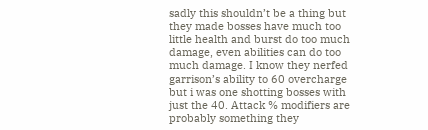sadly this shouldn’t be a thing but they made bosses have much too little health and burst do too much damage, even abilities can do too much damage. I know they nerfed garrison’s ability to 60 overcharge but i was one shotting bosses with just the 40. Attack % modifiers are probably something they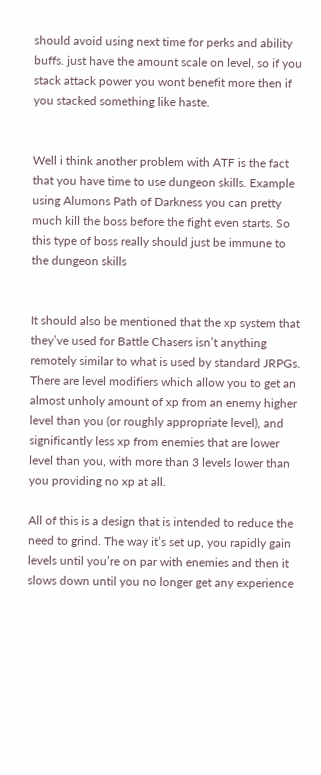should avoid using next time for perks and ability buffs. just have the amount scale on level, so if you stack attack power you wont benefit more then if you stacked something like haste.


Well i think another problem with ATF is the fact that you have time to use dungeon skills. Example using Alumons Path of Darkness you can pretty much kill the boss before the fight even starts. So this type of boss really should just be immune to the dungeon skills


It should also be mentioned that the xp system that they’ve used for Battle Chasers isn’t anything remotely similar to what is used by standard JRPGs. There are level modifiers which allow you to get an almost unholy amount of xp from an enemy higher level than you (or roughly appropriate level), and significantly less xp from enemies that are lower level than you, with more than 3 levels lower than you providing no xp at all.

All of this is a design that is intended to reduce the need to grind. The way it’s set up, you rapidly gain levels until you’re on par with enemies and then it slows down until you no longer get any experience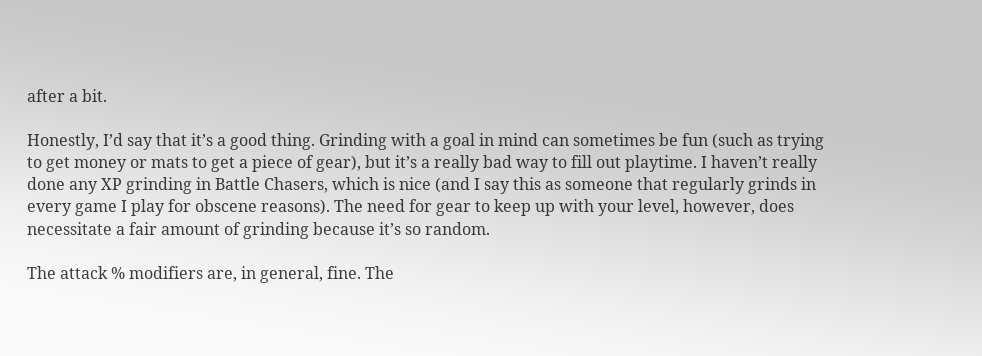after a bit.

Honestly, I’d say that it’s a good thing. Grinding with a goal in mind can sometimes be fun (such as trying to get money or mats to get a piece of gear), but it’s a really bad way to fill out playtime. I haven’t really done any XP grinding in Battle Chasers, which is nice (and I say this as someone that regularly grinds in every game I play for obscene reasons). The need for gear to keep up with your level, however, does necessitate a fair amount of grinding because it’s so random.

The attack % modifiers are, in general, fine. The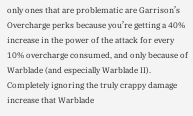only ones that are problematic are Garrison’s Overcharge perks because you’re getting a 40% increase in the power of the attack for every 10% overcharge consumed, and only because of Warblade (and especially Warblade II). Completely ignoring the truly crappy damage increase that Warblade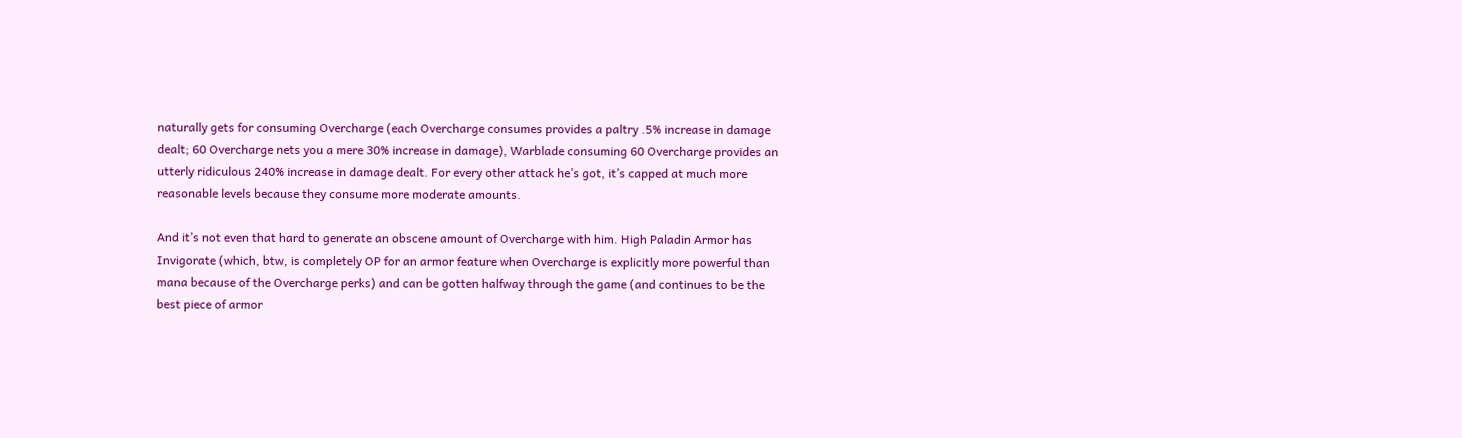naturally gets for consuming Overcharge (each Overcharge consumes provides a paltry .5% increase in damage dealt; 60 Overcharge nets you a mere 30% increase in damage), Warblade consuming 60 Overcharge provides an utterly ridiculous 240% increase in damage dealt. For every other attack he’s got, it’s capped at much more reasonable levels because they consume more moderate amounts.

And it’s not even that hard to generate an obscene amount of Overcharge with him. High Paladin Armor has Invigorate (which, btw, is completely OP for an armor feature when Overcharge is explicitly more powerful than mana because of the Overcharge perks) and can be gotten halfway through the game (and continues to be the best piece of armor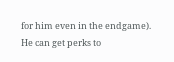for him even in the endgame). He can get perks to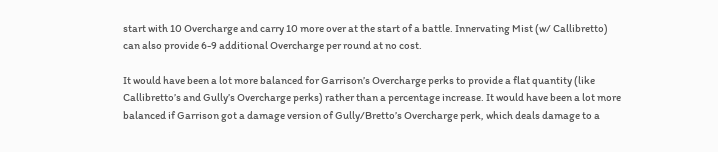start with 10 Overcharge and carry 10 more over at the start of a battle. Innervating Mist (w/ Callibretto) can also provide 6-9 additional Overcharge per round at no cost.

It would have been a lot more balanced for Garrison’s Overcharge perks to provide a flat quantity (like Callibretto’s and Gully’s Overcharge perks) rather than a percentage increase. It would have been a lot more balanced if Garrison got a damage version of Gully/Bretto’s Overcharge perk, which deals damage to a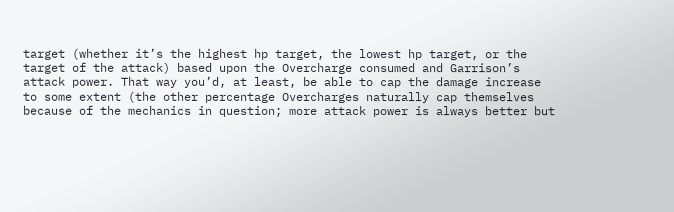target (whether it’s the highest hp target, the lowest hp target, or the target of the attack) based upon the Overcharge consumed and Garrison’s attack power. That way you’d, at least, be able to cap the damage increase to some extent (the other percentage Overcharges naturally cap themselves because of the mechanics in question; more attack power is always better but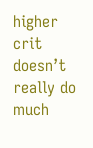higher crit doesn’t really do much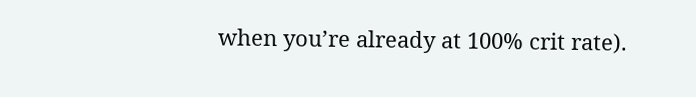when you’re already at 100% crit rate).